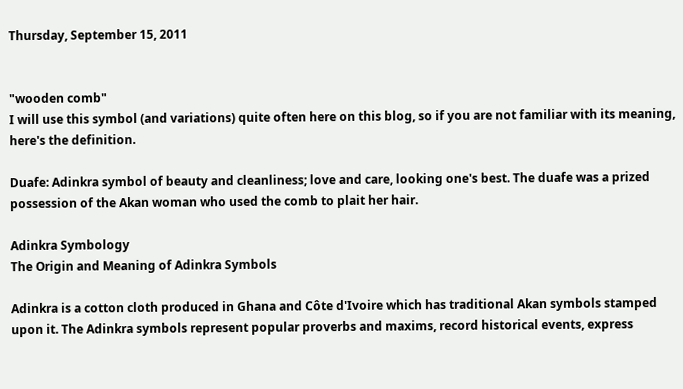Thursday, September 15, 2011


"wooden comb"
I will use this symbol (and variations) quite often here on this blog, so if you are not familiar with its meaning, here's the definition.

Duafe: Adinkra symbol of beauty and cleanliness; love and care, looking one's best. The duafe was a prized possession of the Akan woman who used the comb to plait her hair.

Adinkra Symbology
The Origin and Meaning of Adinkra Symbols

Adinkra is a cotton cloth produced in Ghana and Côte d'Ivoire which has traditional Akan symbols stamped upon it. The Adinkra symbols represent popular proverbs and maxims, record historical events, express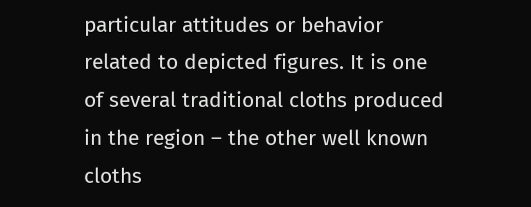particular attitudes or behavior related to depicted figures. It is one of several traditional cloths produced in the region – the other well known cloths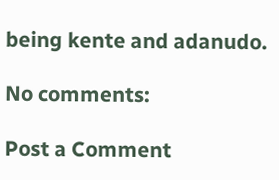being kente and adanudo.

No comments:

Post a Comment